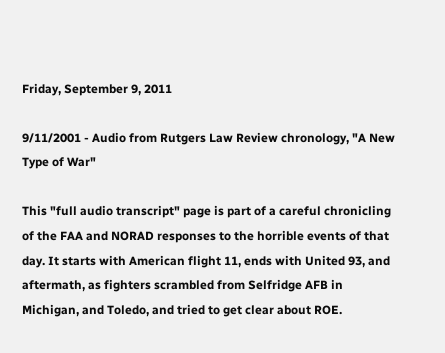Friday, September 9, 2011

9/11/2001 - Audio from Rutgers Law Review chronology, "A New Type of War"

This "full audio transcript" page is part of a careful chronicling of the FAA and NORAD responses to the horrible events of that day. It starts with American flight 11, ends with United 93, and aftermath, as fighters scrambled from Selfridge AFB in Michigan, and Toledo, and tried to get clear about ROE.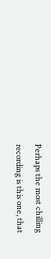Perhaps the most chilling recording is this one, that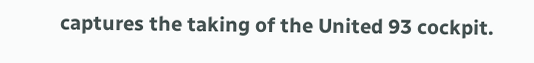captures the taking of the United 93 cockpit.